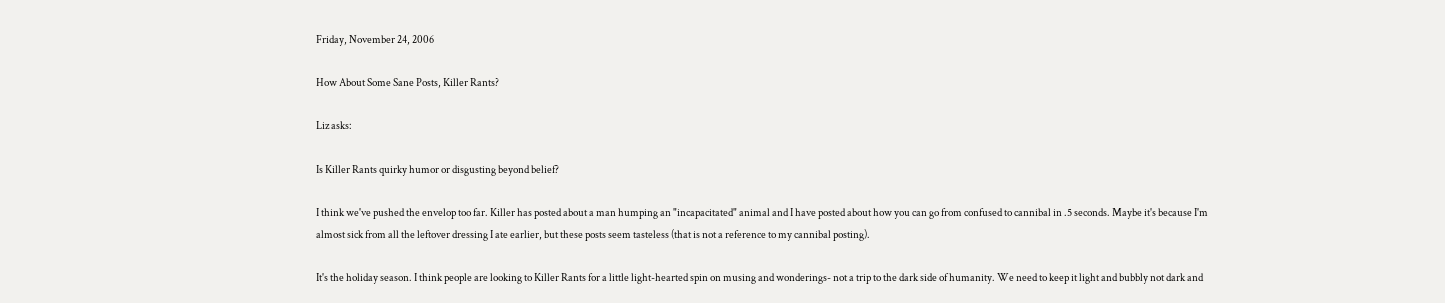Friday, November 24, 2006

How About Some Sane Posts, Killer Rants?

Liz asks:

Is Killer Rants quirky humor or disgusting beyond belief?

I think we've pushed the envelop too far. Killer has posted about a man humping an "incapacitated" animal and I have posted about how you can go from confused to cannibal in .5 seconds. Maybe it's because I'm almost sick from all the leftover dressing I ate earlier, but these posts seem tasteless (that is not a reference to my cannibal posting).

It's the holiday season. I think people are looking to Killer Rants for a little light-hearted spin on musing and wonderings- not a trip to the dark side of humanity. We need to keep it light and bubbly not dark and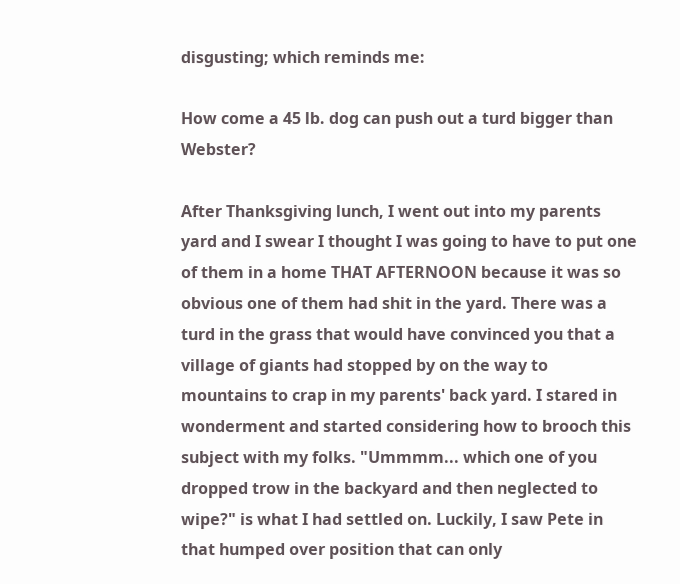disgusting; which reminds me:

How come a 45 lb. dog can push out a turd bigger than Webster?

After Thanksgiving lunch, I went out into my parents yard and I swear I thought I was going to have to put one of them in a home THAT AFTERNOON because it was so obvious one of them had shit in the yard. There was a turd in the grass that would have convinced you that a village of giants had stopped by on the way to mountains to crap in my parents' back yard. I stared in wonderment and started considering how to brooch this subject with my folks. "Ummmm... which one of you dropped trow in the backyard and then neglected to wipe?" is what I had settled on. Luckily, I saw Pete in that humped over position that can only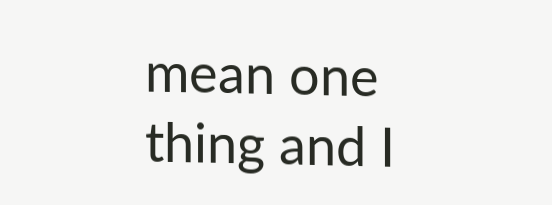mean one thing and I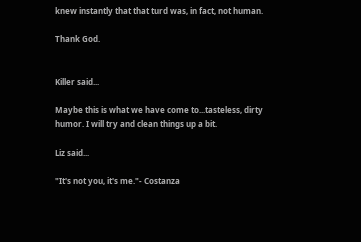knew instantly that that turd was, in fact, not human.

Thank God.


Killer said...

Maybe this is what we have come to...tasteless, dirty humor. I will try and clean things up a bit.

Liz said...

"It's not you, it's me."- Costanza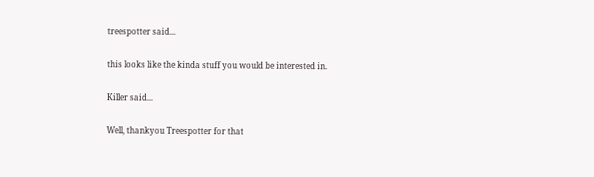treespotter said...

this looks like the kinda stuff you would be interested in.

Killer said...

Well, thankyou Treespotter for that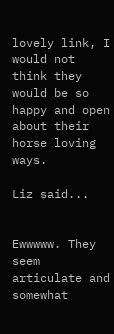lovely link, I would not think they would be so happy and open about their horse loving ways.

Liz said...


Ewwwww. They seem articulate and somewhat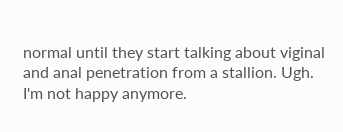normal until they start talking about viginal and anal penetration from a stallion. Ugh. I'm not happy anymore.